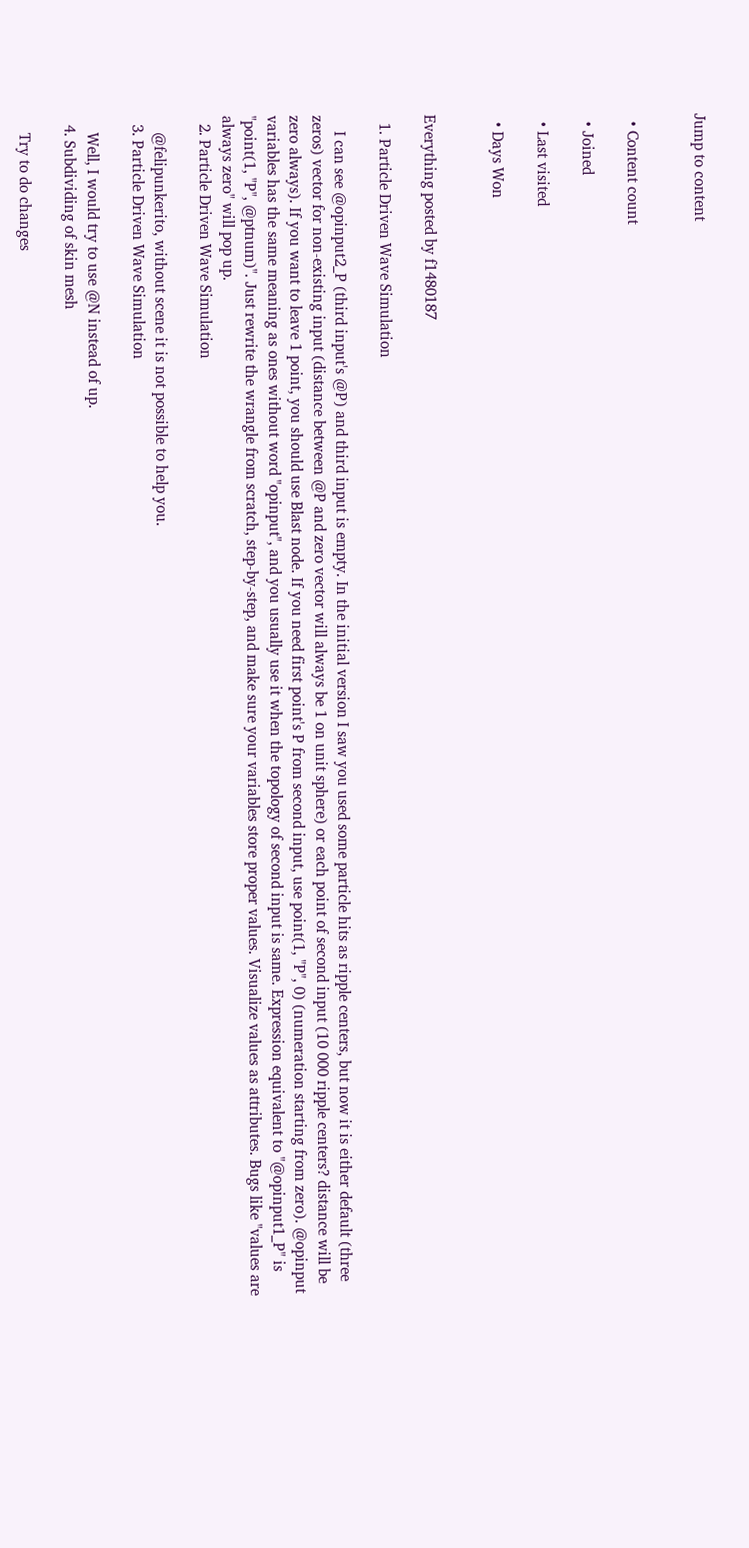Jump to content


  • Content count

  • Joined

  • Last visited

  • Days Won


Everything posted by f1480187

  1. Particle Driven Wave Simulation

    I can see @opinput2_P (third input's @P) and third input is empty. In the initial version I saw you used some particle hits as ripple centers, but now it is either default (three zeros) vector for non-existing input (distance between @P and zero vector will always be 1 on unit sphere) or each point of second input (10 000 ripple centers? distance will be zero always). If you want to leave 1 point, you should use Blast node. If you need first point's P from second input, use point(1, "P", 0) (numeration starting from zero). @opinput variables has the same meaning as ones without word "opinput", and you usually use it when the topology of second input is same. Expression equivalent to "@opinput1_P" is "point(1, "P", @ptnum)". Just rewrite the wrangle from scratch, step-by-step, and make sure your variables store proper values. Visualize values as attributes. Bugs like "values are always zero" will pop up.
  2. Particle Driven Wave Simulation

    @felipunkerito, without scene it is not possible to help you.
  3. Particle Driven Wave Simulation

    Well, I would try to use @N instead of up.
  4. Subdividing of skin mesh

    Try to do changes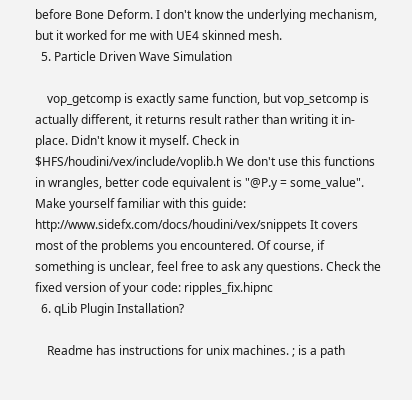before Bone Deform. I don't know the underlying mechanism, but it worked for me with UE4 skinned mesh.
  5. Particle Driven Wave Simulation

    vop_getcomp is exactly same function, but vop_setcomp is actually different, it returns result rather than writing it in-place. Didn't know it myself. Check in $HFS/houdini/vex/include/voplib.h We don't use this functions in wrangles, better code equivalent is "@P.y = some_value". Make yourself familiar with this guide: http://www.sidefx.com/docs/houdini/vex/snippets It covers most of the problems you encountered. Of course, if something is unclear, feel free to ask any questions. Check the fixed version of your code: ripples_fix.hipnc
  6. qLib Plugin Installation?

    Readme has instructions for unix machines. ; is a path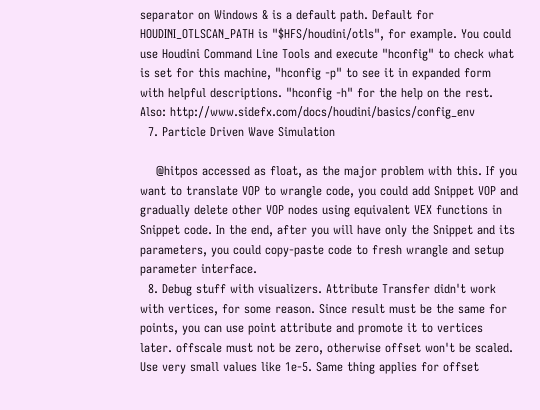separator on Windows & is a default path. Default for HOUDINI_OTLSCAN_PATH is "$HFS/houdini/otls", for example. You could use Houdini Command Line Tools and execute "hconfig" to check what is set for this machine, "hconfig -p" to see it in expanded form with helpful descriptions. "hconfig -h" for the help on the rest. Also: http://www.sidefx.com/docs/houdini/basics/config_env
  7. Particle Driven Wave Simulation

    @hitpos accessed as float, as the major problem with this. If you want to translate VOP to wrangle code, you could add Snippet VOP and gradually delete other VOP nodes using equivalent VEX functions in Snippet code. In the end, after you will have only the Snippet and its parameters, you could copy-paste code to fresh wrangle and setup parameter interface.
  8. Debug stuff with visualizers. Attribute Transfer didn't work with vertices, for some reason. Since result must be the same for points, you can use point attribute and promote it to vertices later. offscale must not be zero, otherwise offset won't be scaled. Use very small values like 1e-5. Same thing applies for offset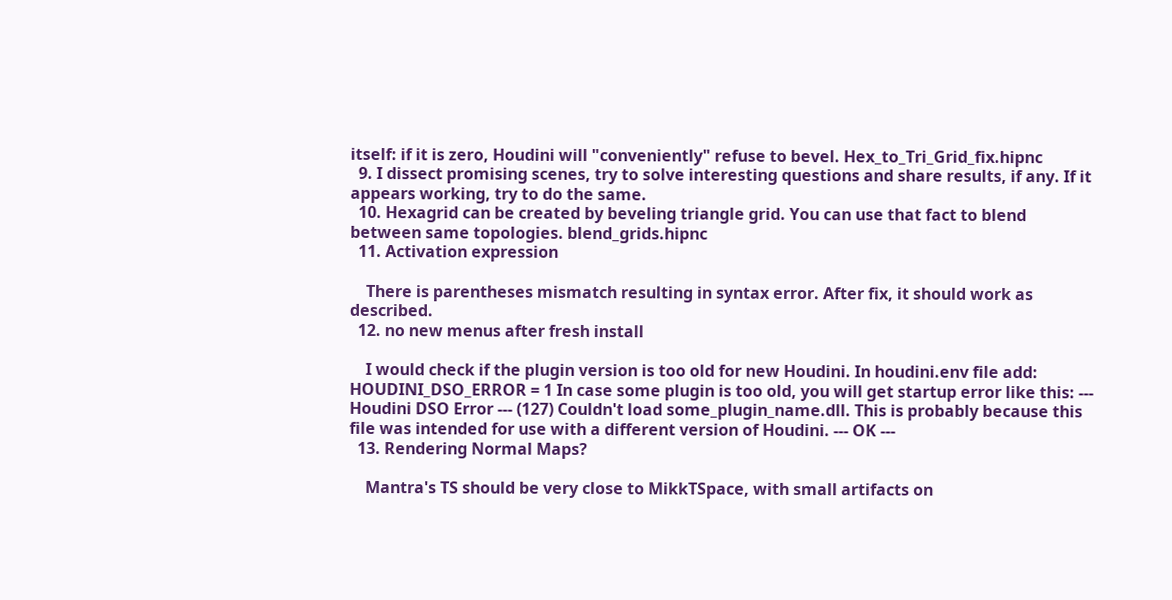itself: if it is zero, Houdini will "conveniently" refuse to bevel. Hex_to_Tri_Grid_fix.hipnc
  9. I dissect promising scenes, try to solve interesting questions and share results, if any. If it appears working, try to do the same.
  10. Hexagrid can be created by beveling triangle grid. You can use that fact to blend between same topologies. blend_grids.hipnc
  11. Activation expression

    There is parentheses mismatch resulting in syntax error. After fix, it should work as described.
  12. no new menus after fresh install

    I would check if the plugin version is too old for new Houdini. In houdini.env file add: HOUDINI_DSO_ERROR = 1 In case some plugin is too old, you will get startup error like this: --- Houdini DSO Error --- (127) Couldn't load some_plugin_name.dll. This is probably because this file was intended for use with a different version of Houdini. --- OK ---
  13. Rendering Normal Maps?

    Mantra's TS should be very close to MikkTSpace, with small artifacts on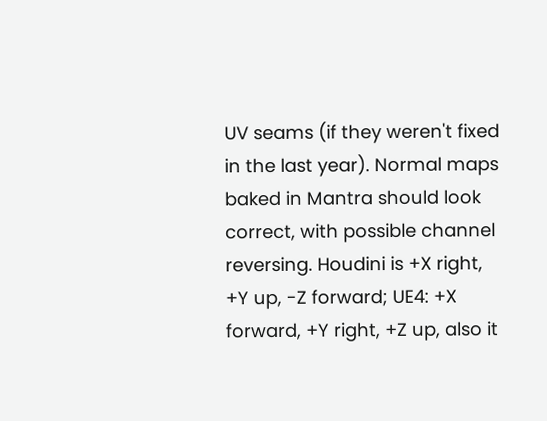UV seams (if they weren't fixed in the last year). Normal maps baked in Mantra should look correct, with possible channel reversing. Houdini is +X right, +Y up, -Z forward; UE4: +X forward, +Y right, +Z up, also it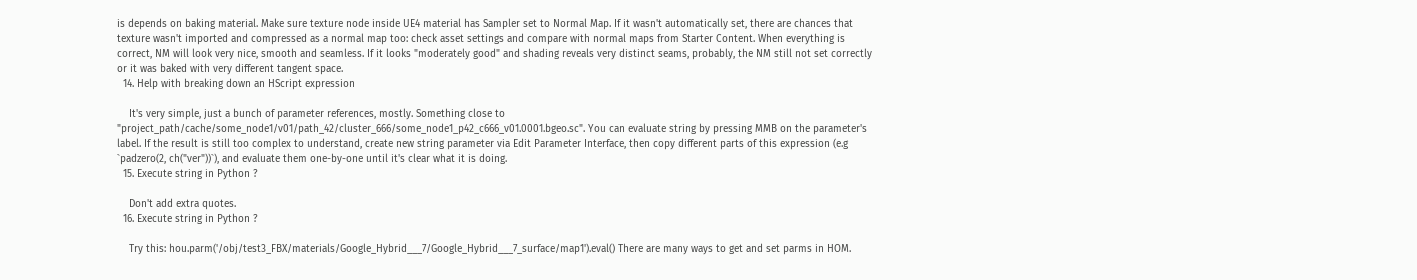is depends on baking material. Make sure texture node inside UE4 material has Sampler set to Normal Map. If it wasn't automatically set, there are chances that texture wasn't imported and compressed as a normal map too: check asset settings and compare with normal maps from Starter Content. When everything is correct, NM will look very nice, smooth and seamless. If it looks "moderately good" and shading reveals very distinct seams, probably, the NM still not set correctly or it was baked with very different tangent space.
  14. Help with breaking down an HScript expression

    It's very simple, just a bunch of parameter references, mostly. Something close to "project_path/cache/some_node1/v01/path_42/cluster_666/some_node1_p42_c666_v01.0001.bgeo.sc". You can evaluate string by pressing MMB on the parameter's label. If the result is still too complex to understand, create new string parameter via Edit Parameter Interface, then copy different parts of this expression (e.g `padzero(2, ch("ver"))`), and evaluate them one-by-one until it's clear what it is doing.
  15. Execute string in Python ?

    Don't add extra quotes.
  16. Execute string in Python ?

    Try this: hou.parm('/obj/test3_FBX/materials/Google_Hybrid___7/Google_Hybrid___7_surface/map1').eval() There are many ways to get and set parms in HOM.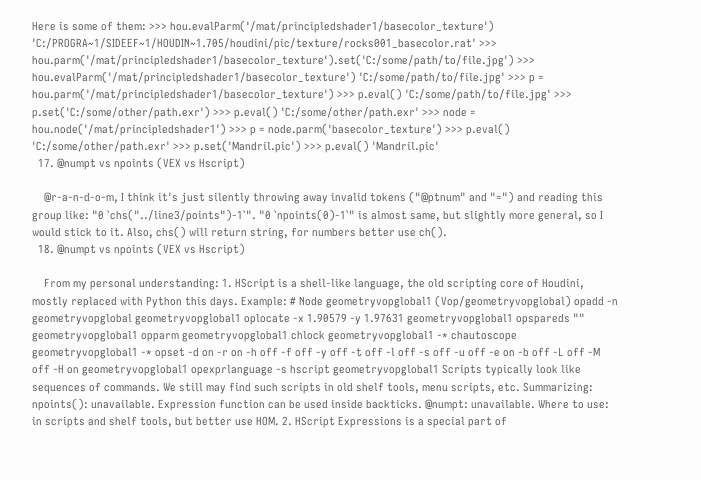Here is some of them: >>> hou.evalParm('/mat/principledshader1/basecolor_texture') 'C:/PROGRA~1/SIDEEF~1/HOUDIN~1.705/houdini/pic/texture/rocks001_basecolor.rat' >>> hou.parm('/mat/principledshader1/basecolor_texture').set('C:/some/path/to/file.jpg') >>> hou.evalParm('/mat/principledshader1/basecolor_texture') 'C:/some/path/to/file.jpg' >>> p = hou.parm('/mat/principledshader1/basecolor_texture') >>> p.eval() 'C:/some/path/to/file.jpg' >>> p.set('C:/some/other/path.exr') >>> p.eval() 'C:/some/other/path.exr' >>> node = hou.node('/mat/principledshader1') >>> p = node.parm('basecolor_texture') >>> p.eval() 'C:/some/other/path.exr' >>> p.set('Mandril.pic') >>> p.eval() 'Mandril.pic'
  17. @numpt vs npoints (VEX vs Hscript)

    @r-a-n-d-o-m, I think it's just silently throwing away invalid tokens ("@ptnum" and "=") and reading this group like: "0 `chs("../line3/points")-1`". "0 `npoints(0)-1`" is almost same, but slightly more general, so I would stick to it. Also, chs() will return string, for numbers better use ch().
  18. @numpt vs npoints (VEX vs Hscript)

    From my personal understanding: 1. HScript is a shell-like language, the old scripting core of Houdini, mostly replaced with Python this days. Example: # Node geometryvopglobal1 (Vop/geometryvopglobal) opadd -n geometryvopglobal geometryvopglobal1 oplocate -x 1.90579 -y 1.97631 geometryvopglobal1 opspareds "" geometryvopglobal1 opparm geometryvopglobal1 chlock geometryvopglobal1 -* chautoscope geometryvopglobal1 -* opset -d on -r on -h off -f off -y off -t off -l off -s off -u off -e on -b off -L off -M off -H on geometryvopglobal1 opexprlanguage -s hscript geometryvopglobal1 Scripts typically look like sequences of commands. We still may find such scripts in old shelf tools, menu scripts, etc. Summarizing: npoints(): unavailable. Expression function can be used inside backticks. @numpt: unavailable. Where to use: in scripts and shelf tools, but better use HOM. 2. HScript Expressions is a special part of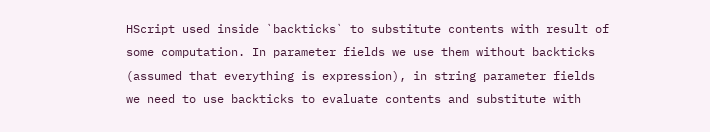HScript used inside `backticks` to substitute contents with result of some computation. In parameter fields we use them without backticks (assumed that everything is expression), in string parameter fields we need to use backticks to evaluate contents and substitute with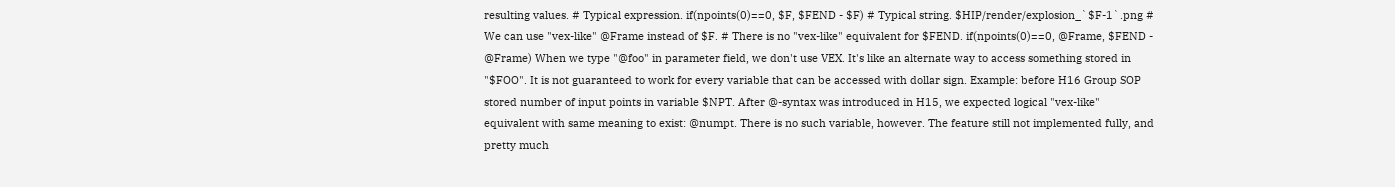resulting values. # Typical expression. if(npoints(0)==0, $F, $FEND - $F) # Typical string. $HIP/render/explosion_`$F-1`.png # We can use "vex-like" @Frame instead of $F. # There is no "vex-like" equivalent for $FEND. if(npoints(0)==0, @Frame, $FEND - @Frame) When we type "@foo" in parameter field, we don't use VEX. It's like an alternate way to access something stored in "$FOO". It is not guaranteed to work for every variable that can be accessed with dollar sign. Example: before H16 Group SOP stored number of input points in variable $NPT. After @-syntax was introduced in H15, we expected logical "vex-like" equivalent with same meaning to exist: @numpt. There is no such variable, however. The feature still not implemented fully, and pretty much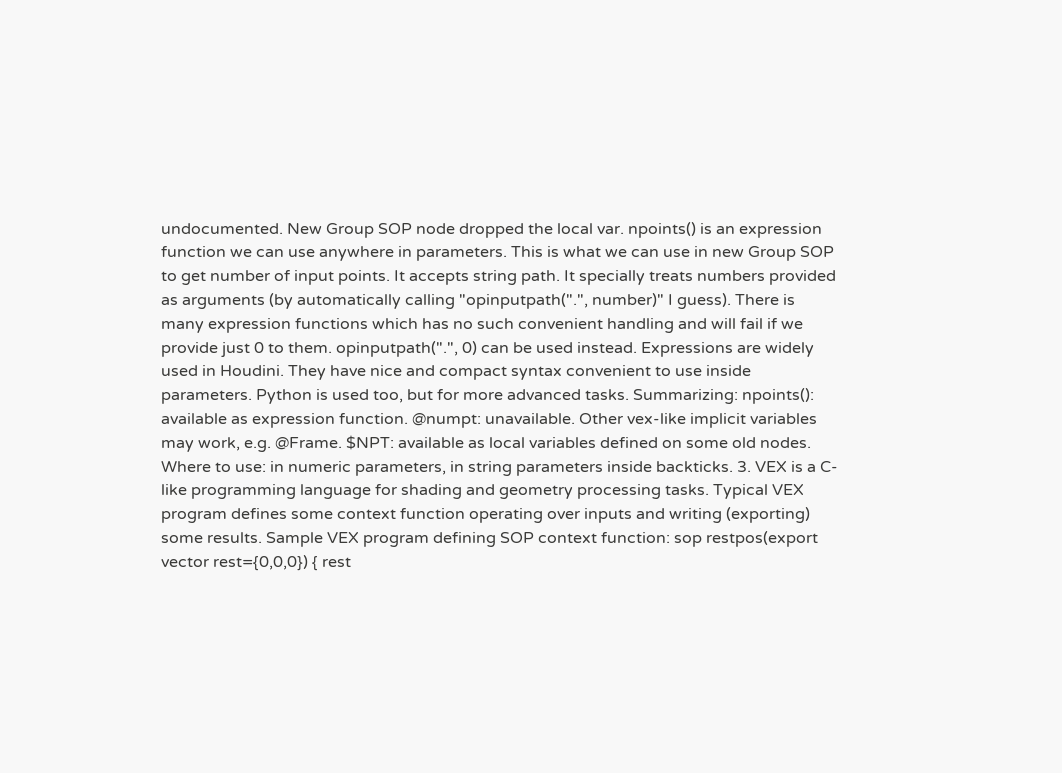undocumented. New Group SOP node dropped the local var. npoints() is an expression function we can use anywhere in parameters. This is what we can use in new Group SOP to get number of input points. It accepts string path. It specially treats numbers provided as arguments (by automatically calling "opinputpath(".", number)" I guess). There is many expression functions which has no such convenient handling and will fail if we provide just 0 to them. opinputpath(".", 0) can be used instead. Expressions are widely used in Houdini. They have nice and compact syntax convenient to use inside parameters. Python is used too, but for more advanced tasks. Summarizing: npoints(): available as expression function. @numpt: unavailable. Other vex-like implicit variables may work, e.g. @Frame. $NPT: available as local variables defined on some old nodes. Where to use: in numeric parameters, in string parameters inside backticks. 3. VEX is a C-like programming language for shading and geometry processing tasks. Typical VEX program defines some context function operating over inputs and writing (exporting) some results. Sample VEX program defining SOP context function: sop restpos(export vector rest={0,0,0}) { rest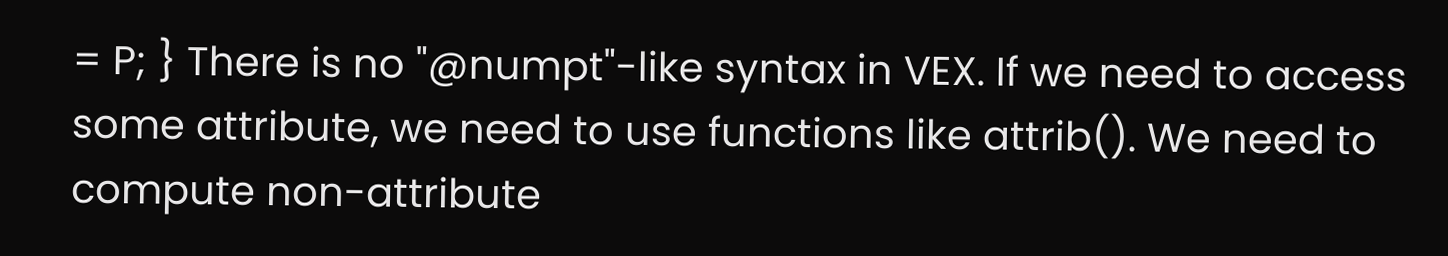= P; } There is no "@numpt"-like syntax in VEX. If we need to access some attribute, we need to use functions like attrib(). We need to compute non-attribute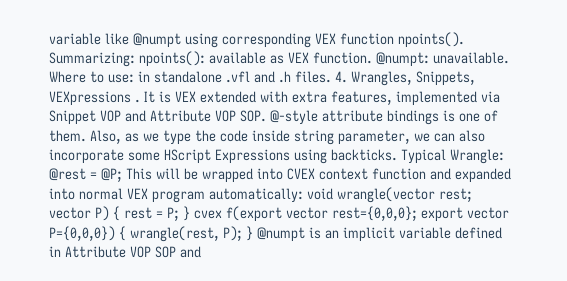variable like @numpt using corresponding VEX function npoints(). Summarizing: npoints(): available as VEX function. @numpt: unavailable. Where to use: in standalone .vfl and .h files. 4. Wrangles, Snippets, VEXpressions . It is VEX extended with extra features, implemented via Snippet VOP and Attribute VOP SOP. @-style attribute bindings is one of them. Also, as we type the code inside string parameter, we can also incorporate some HScript Expressions using backticks. Typical Wrangle: @rest = @P; This will be wrapped into CVEX context function and expanded into normal VEX program automatically: void wrangle(vector rest; vector P) { rest = P; } cvex f(export vector rest={0,0,0}; export vector P={0,0,0}) { wrangle(rest, P); } @numpt is an implicit variable defined in Attribute VOP SOP and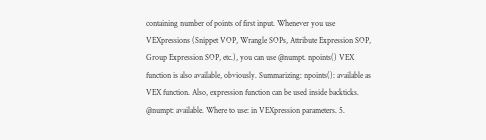containing number of points of first input. Whenever you use VEXpressions (Snippet VOP, Wrangle SOPs, Attribute Expression SOP, Group Expression SOP, etc.), you can use @numpt. npoints() VEX function is also available, obviously. Summarizing: npoints(): available as VEX function. Also, expression function can be used inside backticks. @numpt: available. Where to use: in VEXpression parameters. 5.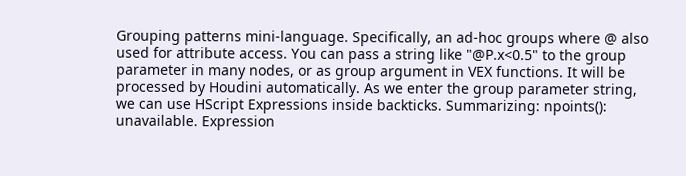Grouping patterns mini-language. Specifically, an ad-hoc groups where @ also used for attribute access. You can pass a string like "@P.x<0.5" to the group parameter in many nodes, or as group argument in VEX functions. It will be processed by Houdini automatically. As we enter the group parameter string, we can use HScript Expressions inside backticks. Summarizing: npoints(): unavailable. Expression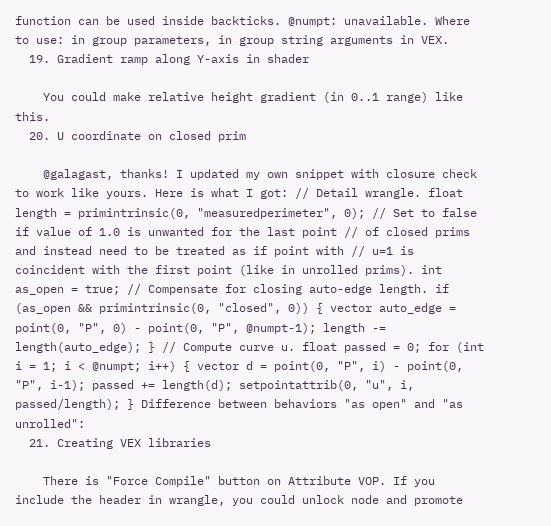function can be used inside backticks. @numpt: unavailable. Where to use: in group parameters, in group string arguments in VEX.
  19. Gradient ramp along Y-axis in shader

    You could make relative height gradient (in 0..1 range) like this.
  20. U coordinate on closed prim

    @galagast, thanks! I updated my own snippet with closure check to work like yours. Here is what I got: // Detail wrangle. float length = primintrinsic(0, "measuredperimeter", 0); // Set to false if value of 1.0 is unwanted for the last point // of closed prims and instead need to be treated as if point with // u=1 is coincident with the first point (like in unrolled prims). int as_open = true; // Compensate for closing auto-edge length. if (as_open && primintrinsic(0, "closed", 0)) { vector auto_edge = point(0, "P", 0) - point(0, "P", @numpt-1); length -= length(auto_edge); } // Compute curve u. float passed = 0; for (int i = 1; i < @numpt; i++) { vector d = point(0, "P", i) - point(0, "P", i-1); passed += length(d); setpointattrib(0, "u", i, passed/length); } Difference between behaviors "as open" and "as unrolled":
  21. Creating VEX libraries

    There is "Force Compile" button on Attribute VOP. If you include the header in wrangle, you could unlock node and promote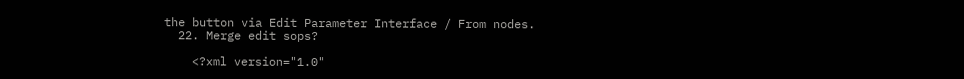the button via Edit Parameter Interface / From nodes.
  22. Merge edit sops?

    <?xml version="1.0"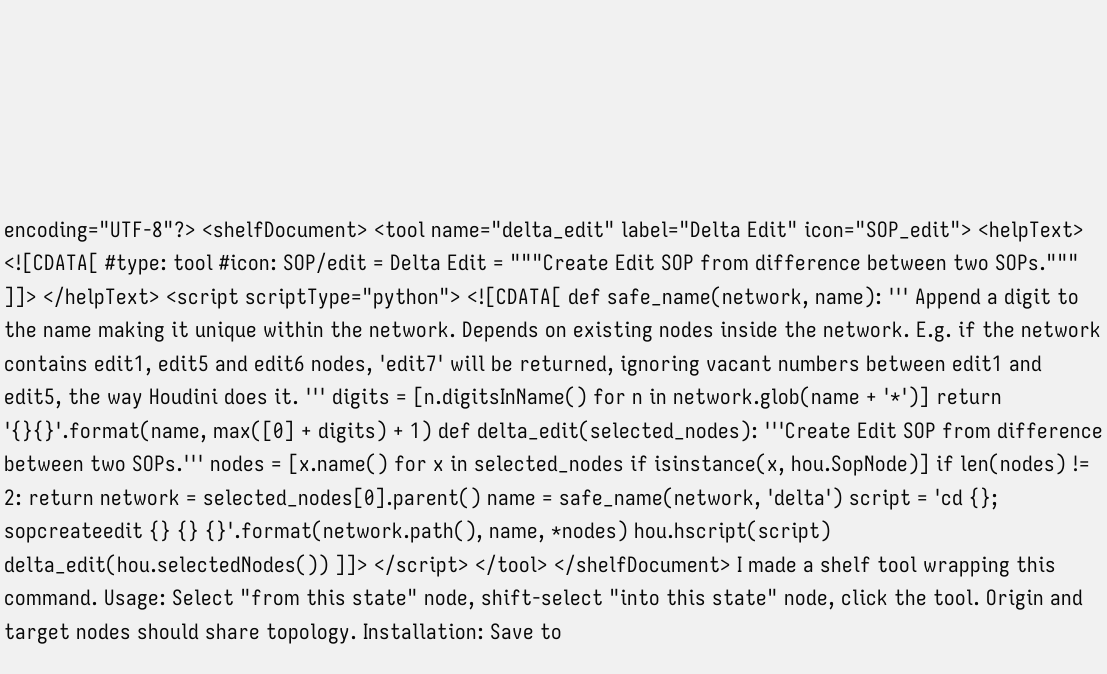encoding="UTF-8"?> <shelfDocument> <tool name="delta_edit" label="Delta Edit" icon="SOP_edit"> <helpText> <![CDATA[ #type: tool #icon: SOP/edit = Delta Edit = """Create Edit SOP from difference between two SOPs.""" ]]> </helpText> <script scriptType="python"> <![CDATA[ def safe_name(network, name): ''' Append a digit to the name making it unique within the network. Depends on existing nodes inside the network. E.g. if the network contains edit1, edit5 and edit6 nodes, 'edit7' will be returned, ignoring vacant numbers between edit1 and edit5, the way Houdini does it. ''' digits = [n.digitsInName() for n in network.glob(name + '*')] return '{}{}'.format(name, max([0] + digits) + 1) def delta_edit(selected_nodes): '''Create Edit SOP from difference between two SOPs.''' nodes = [x.name() for x in selected_nodes if isinstance(x, hou.SopNode)] if len(nodes) != 2: return network = selected_nodes[0].parent() name = safe_name(network, 'delta') script = 'cd {}; sopcreateedit {} {} {}'.format(network.path(), name, *nodes) hou.hscript(script) delta_edit(hou.selectedNodes()) ]]> </script> </tool> </shelfDocument> I made a shelf tool wrapping this command. Usage: Select "from this state" node, shift-select "into this state" node, click the tool. Origin and target nodes should share topology. Installation: Save to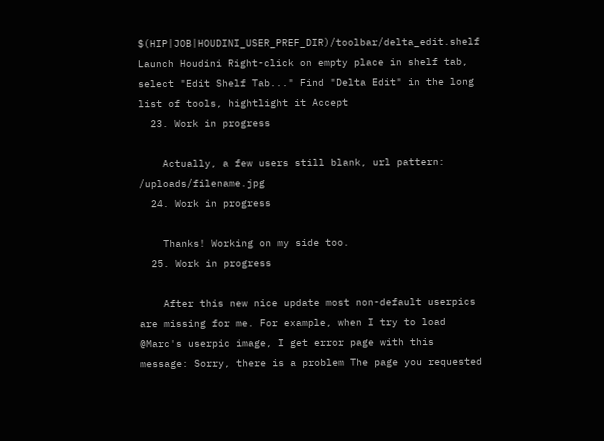$(HIP|JOB|HOUDINI_USER_PREF_DIR)/toolbar/delta_edit.shelf Launch Houdini Right-click on empty place in shelf tab, select "Edit Shelf Tab..." Find "Delta Edit" in the long list of tools, hightlight it Accept
  23. Work in progress

    Actually, a few users still blank, url pattern: /uploads/filename.jpg
  24. Work in progress

    Thanks! Working on my side too.
  25. Work in progress

    After this new nice update most non-default userpics are missing for me. For example, when I try to load @Marc's userpic image, I get error page with this message: Sorry, there is a problem The page you requested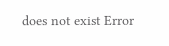does not exist Error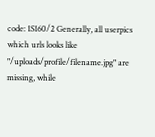code: 1S160/2 Generally, all userpics which urls looks like "/uploads/profile/filename.jpg" are missing, while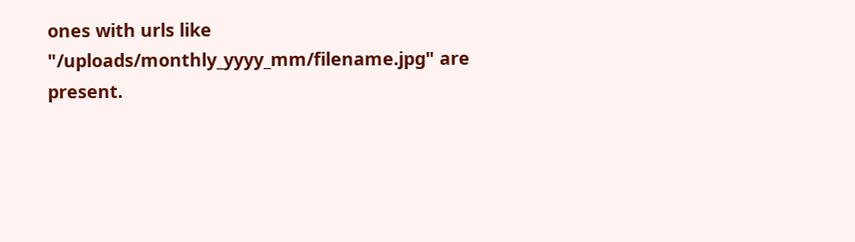ones with urls like "/uploads/monthly_yyyy_mm/filename.jpg" are present.